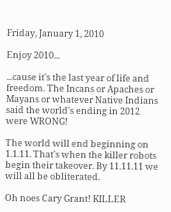Friday, January 1, 2010

Enjoy 2010...

...cause it's the last year of life and freedom. The Incans or Apaches or Mayans or whatever Native Indians said the world's ending in 2012 were WRONG!

The world will end beginning on 1.1.11. That's when the killer robots begin their takeover. By 11.11.11 we will all be obliterated.

Oh noes Cary Grant! KILLER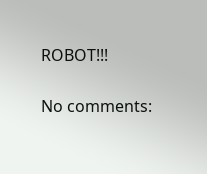ROBOT!!!

No comments: